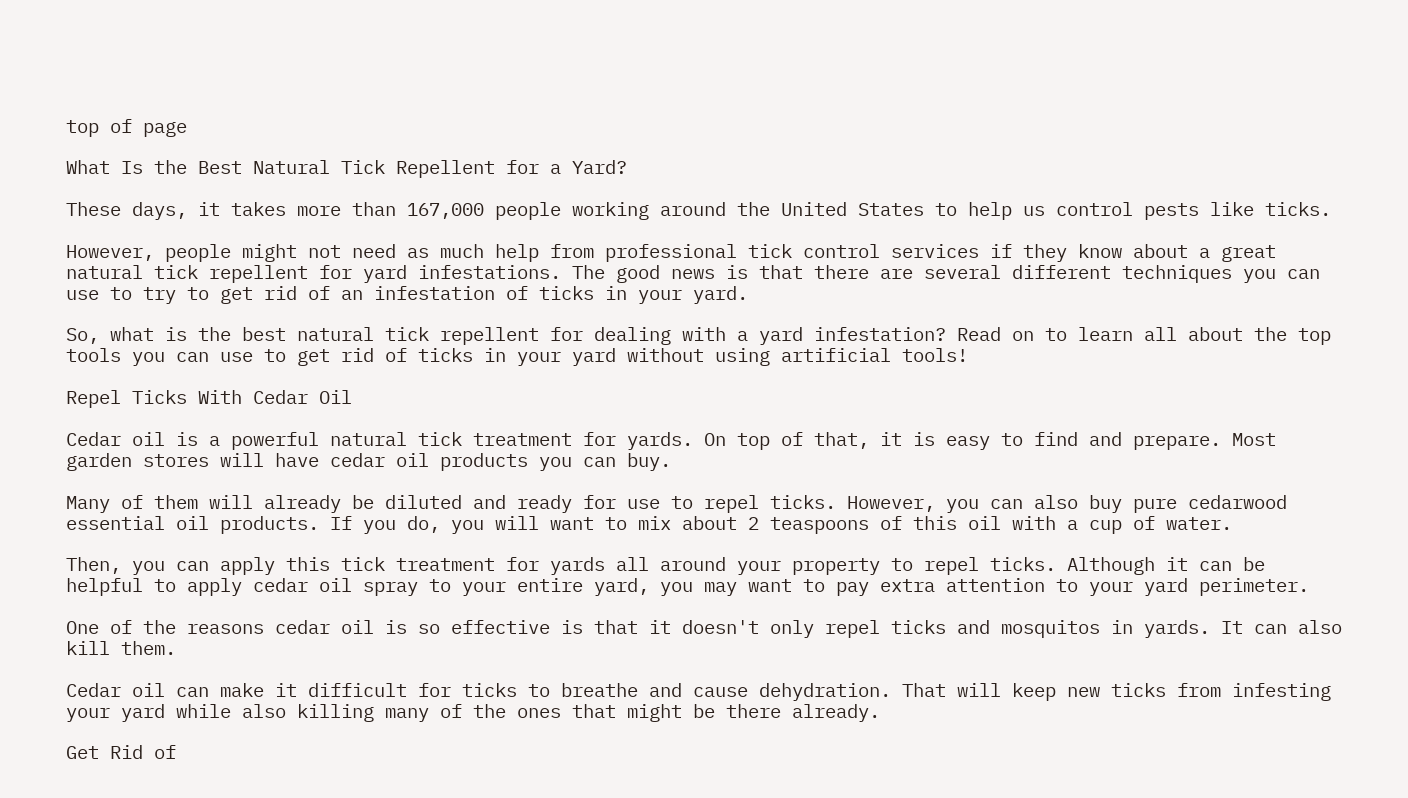top of page

What Is the Best Natural Tick Repellent for a Yard?

These days, it takes more than 167,000 people working around the United States to help us control pests like ticks.

However, people might not need as much help from professional tick control services if they know about a great natural tick repellent for yard infestations. The good news is that there are several different techniques you can use to try to get rid of an infestation of ticks in your yard.

So, what is the best natural tick repellent for dealing with a yard infestation? Read on to learn all about the top tools you can use to get rid of ticks in your yard without using artificial tools!

Repel Ticks With Cedar Oil

Cedar oil is a powerful natural tick treatment for yards. On top of that, it is easy to find and prepare. Most garden stores will have cedar oil products you can buy.

Many of them will already be diluted and ready for use to repel ticks. However, you can also buy pure cedarwood essential oil products. If you do, you will want to mix about 2 teaspoons of this oil with a cup of water.

Then, you can apply this tick treatment for yards all around your property to repel ticks. Although it can be helpful to apply cedar oil spray to your entire yard, you may want to pay extra attention to your yard perimeter.

One of the reasons cedar oil is so effective is that it doesn't only repel ticks and mosquitos in yards. It can also kill them.

Cedar oil can make it difficult for ticks to breathe and cause dehydration. That will keep new ticks from infesting your yard while also killing many of the ones that might be there already.

Get Rid of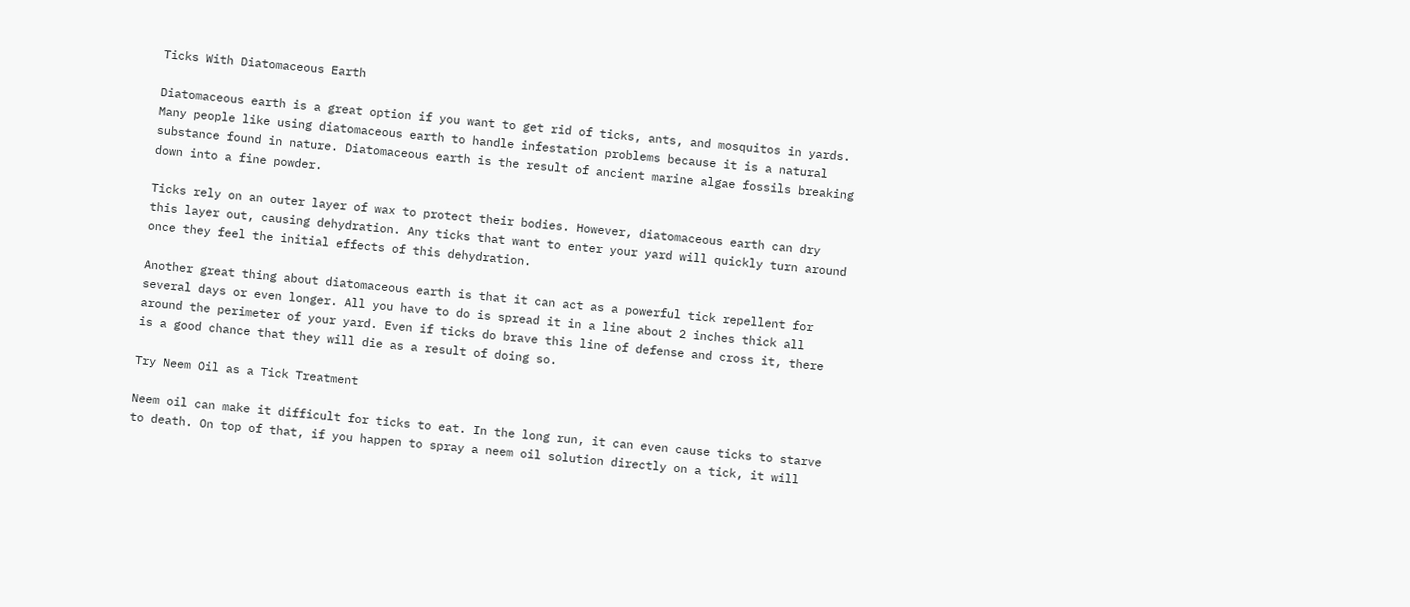Ticks With Diatomaceous Earth

Diatomaceous earth is a great option if you want to get rid of ticks, ants, and mosquitos in yards. Many people like using diatomaceous earth to handle infestation problems because it is a natural substance found in nature. Diatomaceous earth is the result of ancient marine algae fossils breaking down into a fine powder.

Ticks rely on an outer layer of wax to protect their bodies. However, diatomaceous earth can dry this layer out, causing dehydration. Any ticks that want to enter your yard will quickly turn around once they feel the initial effects of this dehydration.

Another great thing about diatomaceous earth is that it can act as a powerful tick repellent for several days or even longer. All you have to do is spread it in a line about 2 inches thick all around the perimeter of your yard. Even if ticks do brave this line of defense and cross it, there is a good chance that they will die as a result of doing so.

Try Neem Oil as a Tick Treatment

Neem oil can make it difficult for ticks to eat. In the long run, it can even cause ticks to starve to death. On top of that, if you happen to spray a neem oil solution directly on a tick, it will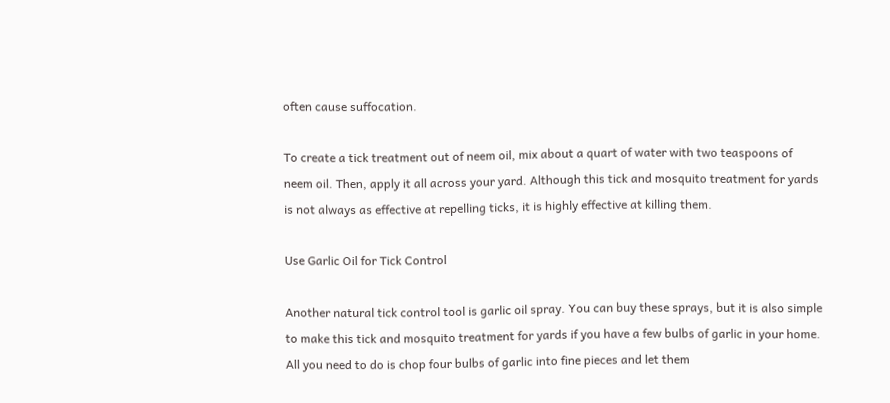often cause suffocation.

To create a tick treatment out of neem oil, mix about a quart of water with two teaspoons of neem oil. Then, apply it all across your yard. Although this tick and mosquito treatment for yards is not always as effective at repelling ticks, it is highly effective at killing them.

Use Garlic Oil for Tick Control

Another natural tick control tool is garlic oil spray. You can buy these sprays, but it is also simple to make this tick and mosquito treatment for yards if you have a few bulbs of garlic in your home. All you need to do is chop four bulbs of garlic into fine pieces and let them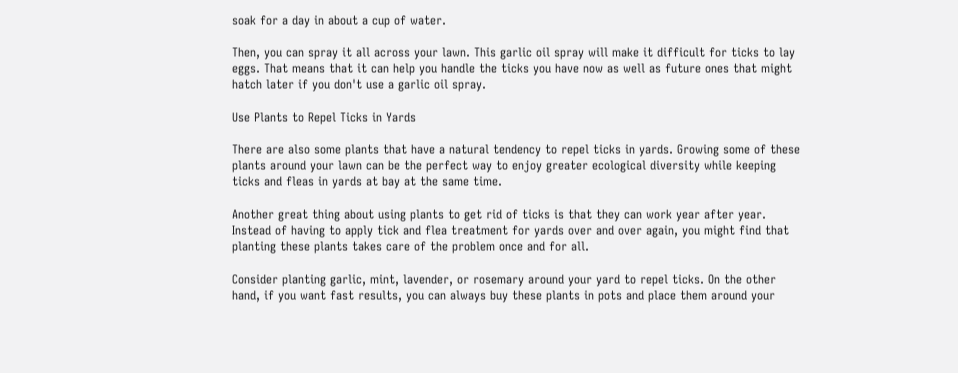soak for a day in about a cup of water.

Then, you can spray it all across your lawn. This garlic oil spray will make it difficult for ticks to lay eggs. That means that it can help you handle the ticks you have now as well as future ones that might hatch later if you don't use a garlic oil spray.

Use Plants to Repel Ticks in Yards

There are also some plants that have a natural tendency to repel ticks in yards. Growing some of these plants around your lawn can be the perfect way to enjoy greater ecological diversity while keeping ticks and fleas in yards at bay at the same time.

Another great thing about using plants to get rid of ticks is that they can work year after year. Instead of having to apply tick and flea treatment for yards over and over again, you might find that planting these plants takes care of the problem once and for all.

Consider planting garlic, mint, lavender, or rosemary around your yard to repel ticks. On the other hand, if you want fast results, you can always buy these plants in pots and place them around your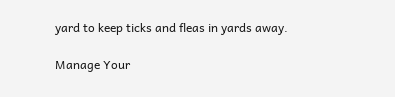yard to keep ticks and fleas in yards away.

Manage Your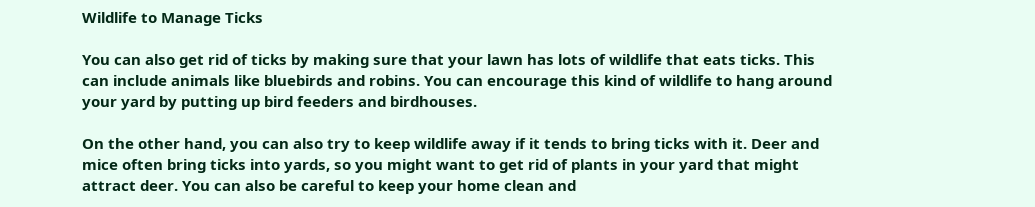Wildlife to Manage Ticks

You can also get rid of ticks by making sure that your lawn has lots of wildlife that eats ticks. This can include animals like bluebirds and robins. You can encourage this kind of wildlife to hang around your yard by putting up bird feeders and birdhouses.

On the other hand, you can also try to keep wildlife away if it tends to bring ticks with it. Deer and mice often bring ticks into yards, so you might want to get rid of plants in your yard that might attract deer. You can also be careful to keep your home clean and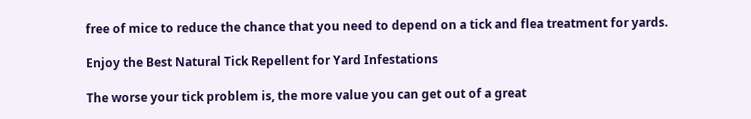free of mice to reduce the chance that you need to depend on a tick and flea treatment for yards.

Enjoy the Best Natural Tick Repellent for Yard Infestations

The worse your tick problem is, the more value you can get out of a great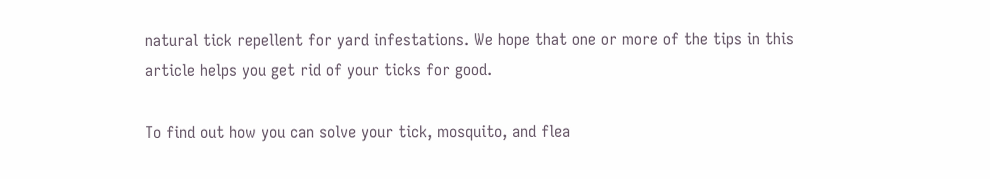natural tick repellent for yard infestations. We hope that one or more of the tips in this article helps you get rid of your ticks for good.

To find out how you can solve your tick, mosquito, and flea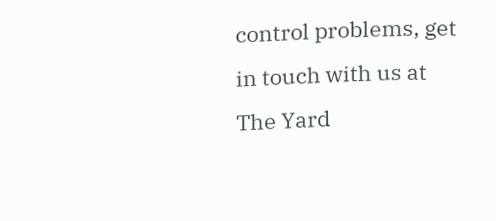control problems, get in touch with us at The Yard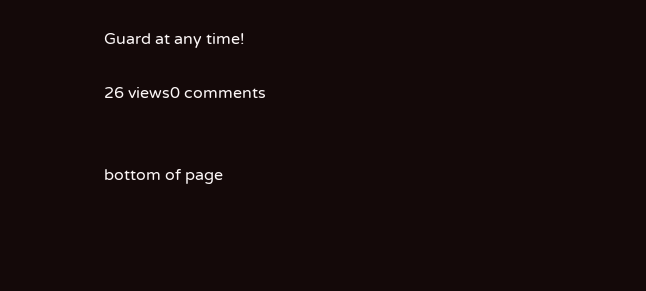Guard at any time!

26 views0 comments


bottom of page